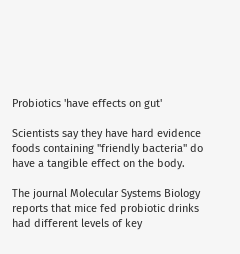Probiotics 'have effects on gut'

Scientists say they have hard evidence foods containing "friendly bacteria" do have a tangible effect on the body.

The journal Molecular Systems Biology reports that mice fed probiotic drinks had different levels of key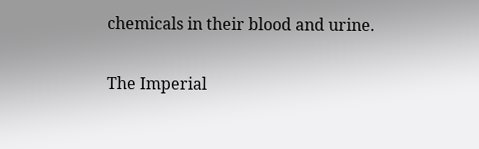chemicals in their blood and urine.

The Imperial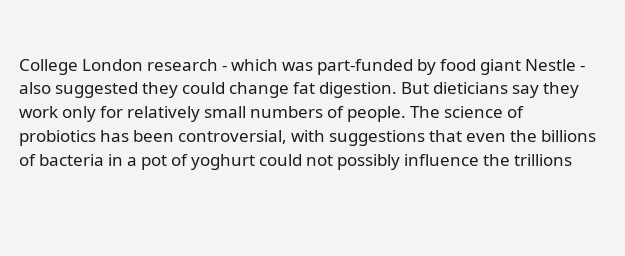College London research - which was part-funded by food giant Nestle - also suggested they could change fat digestion. But dieticians say they work only for relatively small numbers of people. The science of probiotics has been controversial, with suggestions that even the billions of bacteria in a pot of yoghurt could not possibly influence the trillions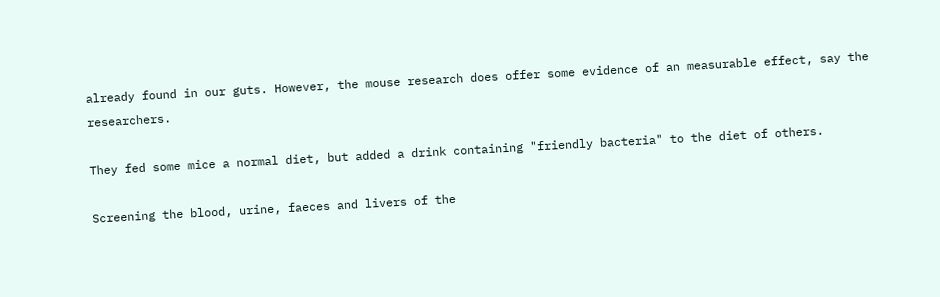already found in our guts. However, the mouse research does offer some evidence of an measurable effect, say the researchers.

They fed some mice a normal diet, but added a drink containing "friendly bacteria" to the diet of others.

Screening the blood, urine, faeces and livers of the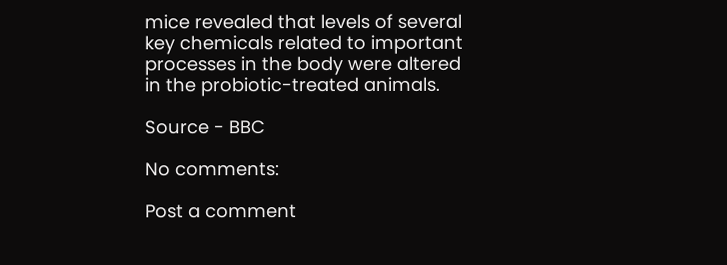mice revealed that levels of several key chemicals related to important processes in the body were altered in the probiotic-treated animals.

Source - BBC

No comments:

Post a comment